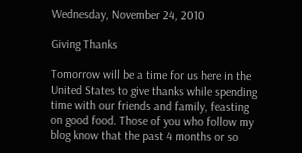Wednesday, November 24, 2010

Giving Thanks

Tomorrow will be a time for us here in the United States to give thanks while spending time with our friends and family, feasting on good food. Those of you who follow my blog know that the past 4 months or so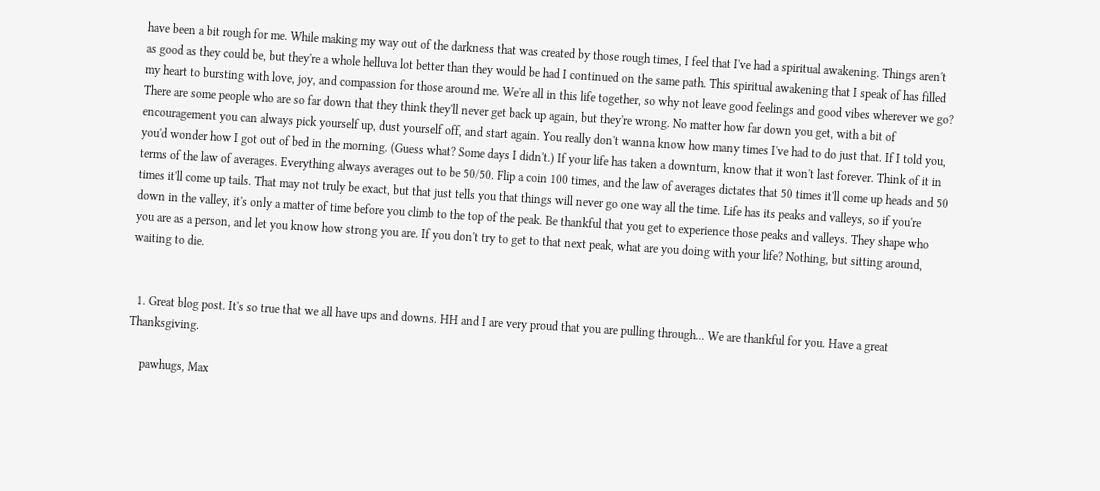have been a bit rough for me. While making my way out of the darkness that was created by those rough times, I feel that I've had a spiritual awakening. Things aren't as good as they could be, but they're a whole helluva lot better than they would be had I continued on the same path. This spiritual awakening that I speak of has filled my heart to bursting with love, joy, and compassion for those around me. We're all in this life together, so why not leave good feelings and good vibes wherever we go? There are some people who are so far down that they think they'll never get back up again, but they're wrong. No matter how far down you get, with a bit of encouragement you can always pick yourself up, dust yourself off, and start again. You really don't wanna know how many times I've had to do just that. If I told you, you'd wonder how I got out of bed in the morning. (Guess what? Some days I didn't.) If your life has taken a downturn, know that it won't last forever. Think of it in terms of the law of averages. Everything always averages out to be 50/50. Flip a coin 100 times, and the law of averages dictates that 50 times it'll come up heads and 50 times it'll come up tails. That may not truly be exact, but that just tells you that things will never go one way all the time. Life has its peaks and valleys, so if you're down in the valley, it's only a matter of time before you climb to the top of the peak. Be thankful that you get to experience those peaks and valleys. They shape who you are as a person, and let you know how strong you are. If you don't try to get to that next peak, what are you doing with your life? Nothing, but sitting around, waiting to die.


  1. Great blog post. It's so true that we all have ups and downs. HH and I are very proud that you are pulling through... We are thankful for you. Have a great Thanksgiving.

    pawhugs, Max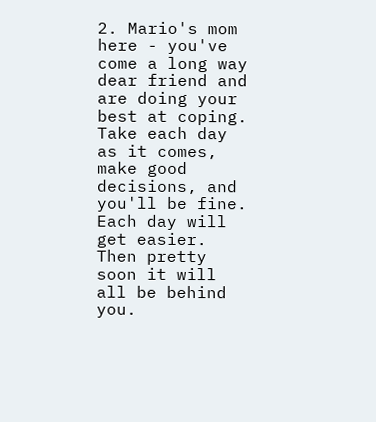2. Mario's mom here - you've come a long way dear friend and are doing your best at coping. Take each day as it comes, make good decisions, and you'll be fine. Each day will get easier. Then pretty soon it will all be behind you.